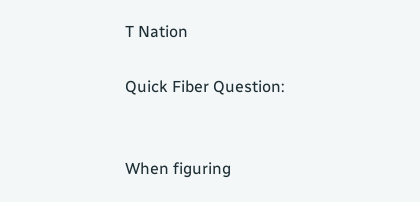T Nation

Quick Fiber Question:


When figuring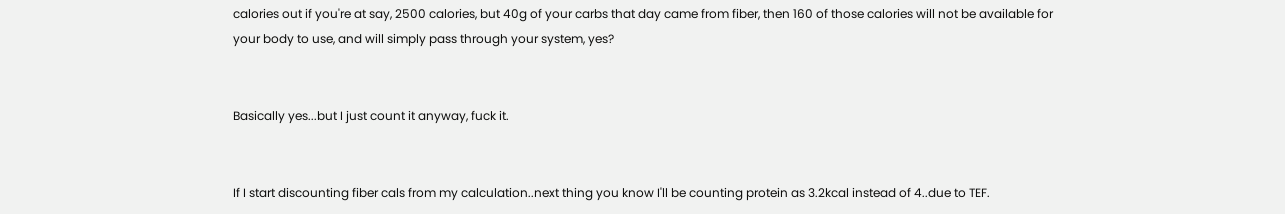calories out if you're at say, 2500 calories, but 40g of your carbs that day came from fiber, then 160 of those calories will not be available for your body to use, and will simply pass through your system, yes?


Basically yes...but I just count it anyway, fuck it.


If I start discounting fiber cals from my calculation..next thing you know I'll be counting protein as 3.2kcal instead of 4..due to TEF.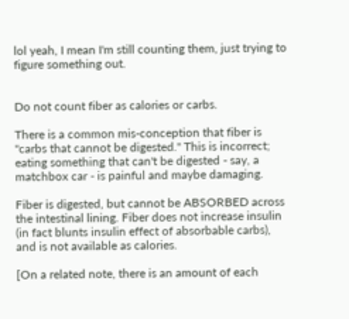lol yeah, I mean I'm still counting them, just trying to figure something out.


Do not count fiber as calories or carbs.

There is a common mis-conception that fiber is "carbs that cannot be digested." This is incorrect; eating something that can't be digested - say, a matchbox car - is painful and maybe damaging.

Fiber is digested, but cannot be ABSORBED across the intestinal lining. Fiber does not increase insulin (in fact blunts insulin effect of absorbable carbs), and is not available as calories.

[On a related note, there is an amount of each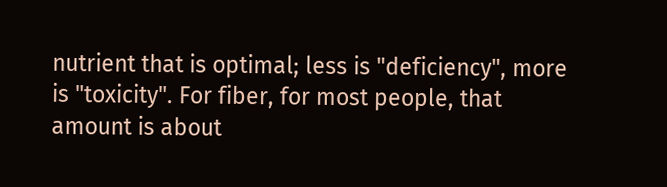nutrient that is optimal; less is "deficiency", more is "toxicity". For fiber, for most people, that amount is about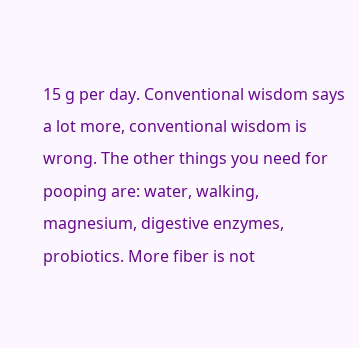15 g per day. Conventional wisdom says a lot more, conventional wisdom is wrong. The other things you need for pooping are: water, walking, magnesium, digestive enzymes, probiotics. More fiber is not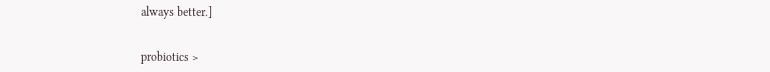always better.]


probiotics >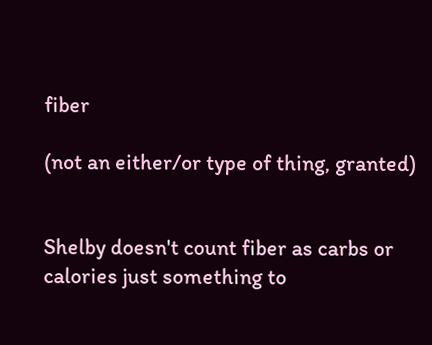fiber

(not an either/or type of thing, granted)


Shelby doesn't count fiber as carbs or calories just something to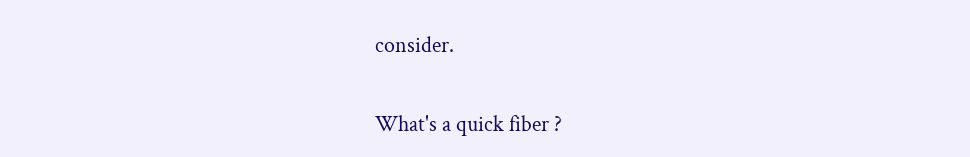consider.


What's a quick fiber ?